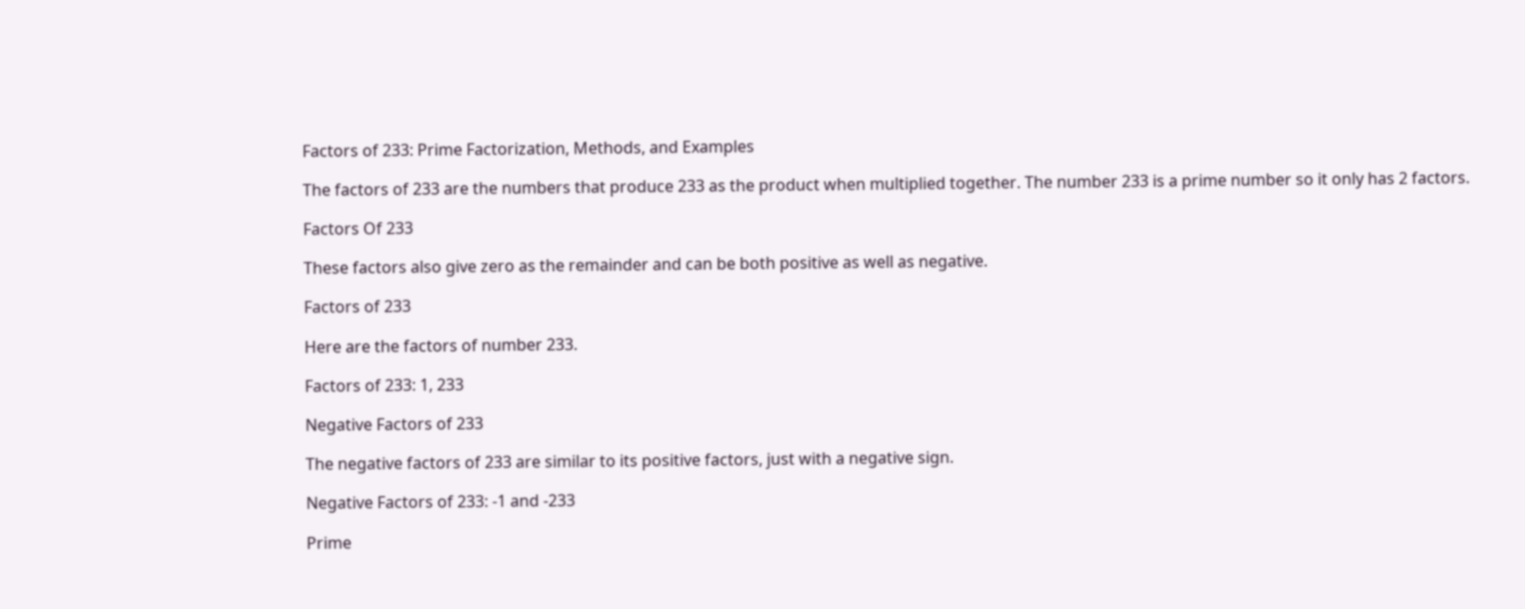Factors of 233: Prime Factorization, Methods, and Examples

The factors of 233 are the numbers that produce 233 as the product when multiplied together. The number 233 is a prime number so it only has 2 factors.

Factors Of 233

These factors also give zero as the remainder and can be both positive as well as negative.

Factors of 233

Here are the factors of number 233.

Factors of 233: 1, 233

Negative Factors of 233

The negative factors of 233 are similar to its positive factors, just with a negative sign.

Negative Factors of 233: -1 and -233

Prime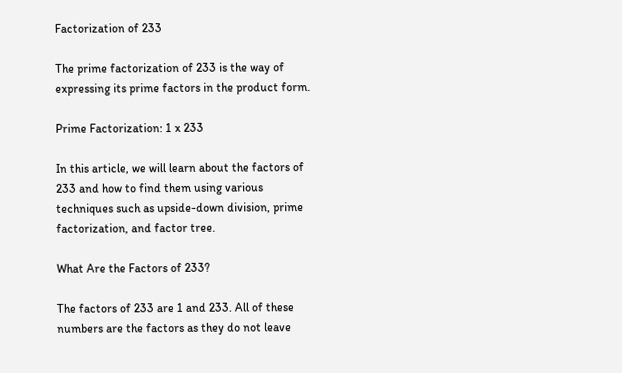Factorization of 233

The prime factorization of 233 is the way of expressing its prime factors in the product form.

Prime Factorization: 1 x 233

In this article, we will learn about the factors of 233 and how to find them using various techniques such as upside-down division, prime factorization, and factor tree.

What Are the Factors of 233?

The factors of 233 are 1 and 233. All of these numbers are the factors as they do not leave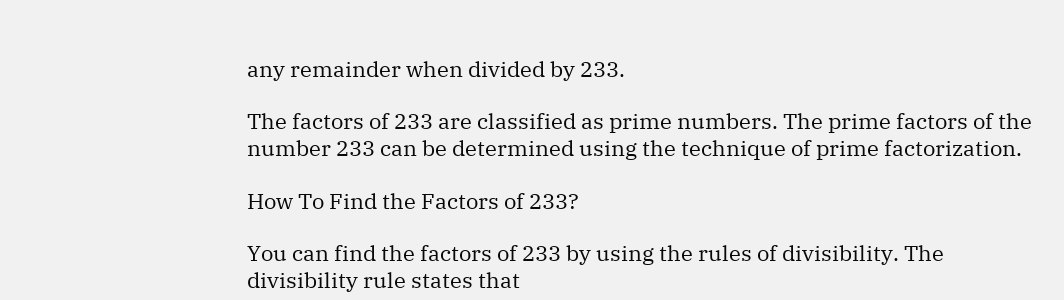any remainder when divided by 233.

The factors of 233 are classified as prime numbers. The prime factors of the number 233 can be determined using the technique of prime factorization.

How To Find the Factors of 233?

You can find the factors of 233 by using the rules of divisibility. The divisibility rule states that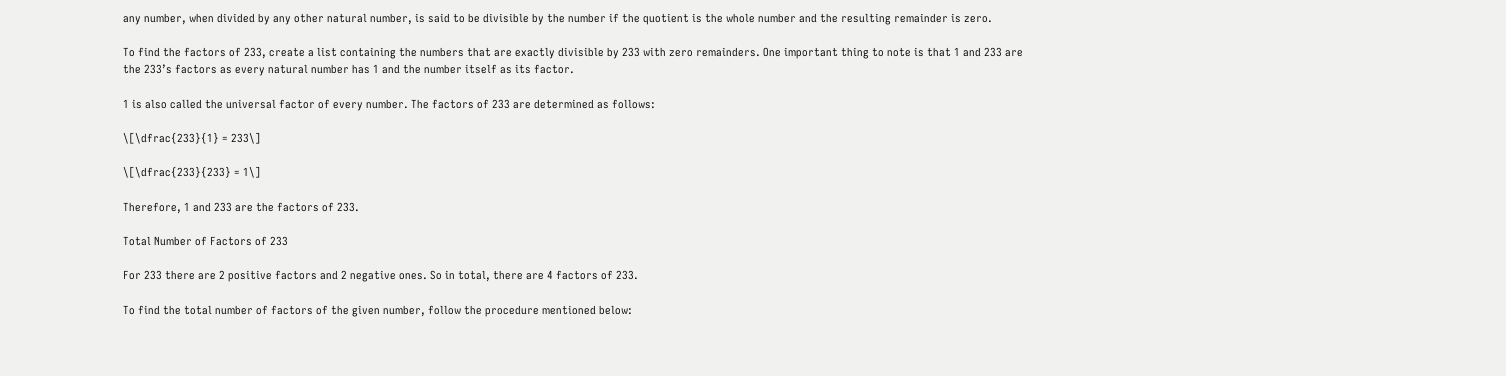any number, when divided by any other natural number, is said to be divisible by the number if the quotient is the whole number and the resulting remainder is zero.

To find the factors of 233, create a list containing the numbers that are exactly divisible by 233 with zero remainders. One important thing to note is that 1 and 233 are the 233’s factors as every natural number has 1 and the number itself as its factor.

1 is also called the universal factor of every number. The factors of 233 are determined as follows:

\[\dfrac{233}{1} = 233\]

\[\dfrac{233}{233} = 1\]

Therefore, 1 and 233 are the factors of 233.

Total Number of Factors of 233

For 233 there are 2 positive factors and 2 negative ones. So in total, there are 4 factors of 233.

To find the total number of factors of the given number, follow the procedure mentioned below: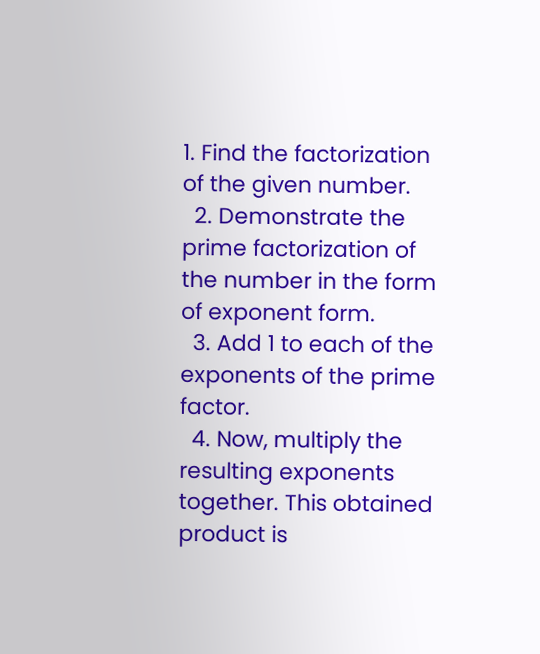1. Find the factorization of the given number.
  2. Demonstrate the prime factorization of the number in the form of exponent form.
  3. Add 1 to each of the exponents of the prime factor.
  4. Now, multiply the resulting exponents together. This obtained product is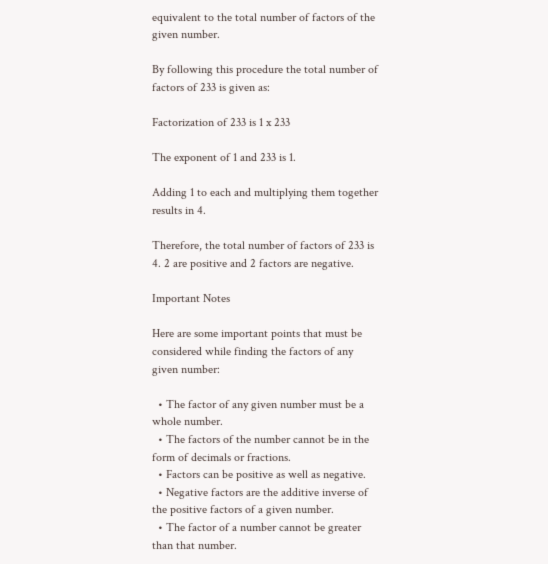equivalent to the total number of factors of the given number.

By following this procedure the total number of factors of 233 is given as:

Factorization of 233 is 1 x 233

The exponent of 1 and 233 is 1.

Adding 1 to each and multiplying them together results in 4.

Therefore, the total number of factors of 233 is 4. 2 are positive and 2 factors are negative.

Important Notes

Here are some important points that must be considered while finding the factors of any given number:

  • The factor of any given number must be a whole number.
  • The factors of the number cannot be in the form of decimals or fractions.
  • Factors can be positive as well as negative.
  • Negative factors are the additive inverse of the positive factors of a given number.
  • The factor of a number cannot be greater than that number.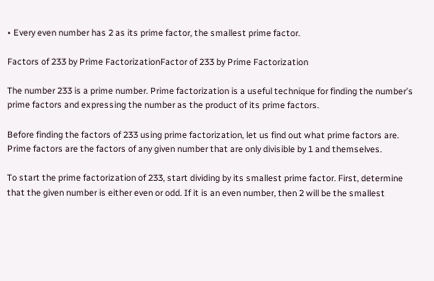• Every even number has 2 as its prime factor, the smallest prime factor.

Factors of 233 by Prime FactorizationFactor of 233 by Prime Factorization

The number 233 is a prime number. Prime factorization is a useful technique for finding the number’s prime factors and expressing the number as the product of its prime factors.

Before finding the factors of 233 using prime factorization, let us find out what prime factors are. Prime factors are the factors of any given number that are only divisible by 1 and themselves.

To start the prime factorization of 233, start dividing by its smallest prime factor. First, determine that the given number is either even or odd. If it is an even number, then 2 will be the smallest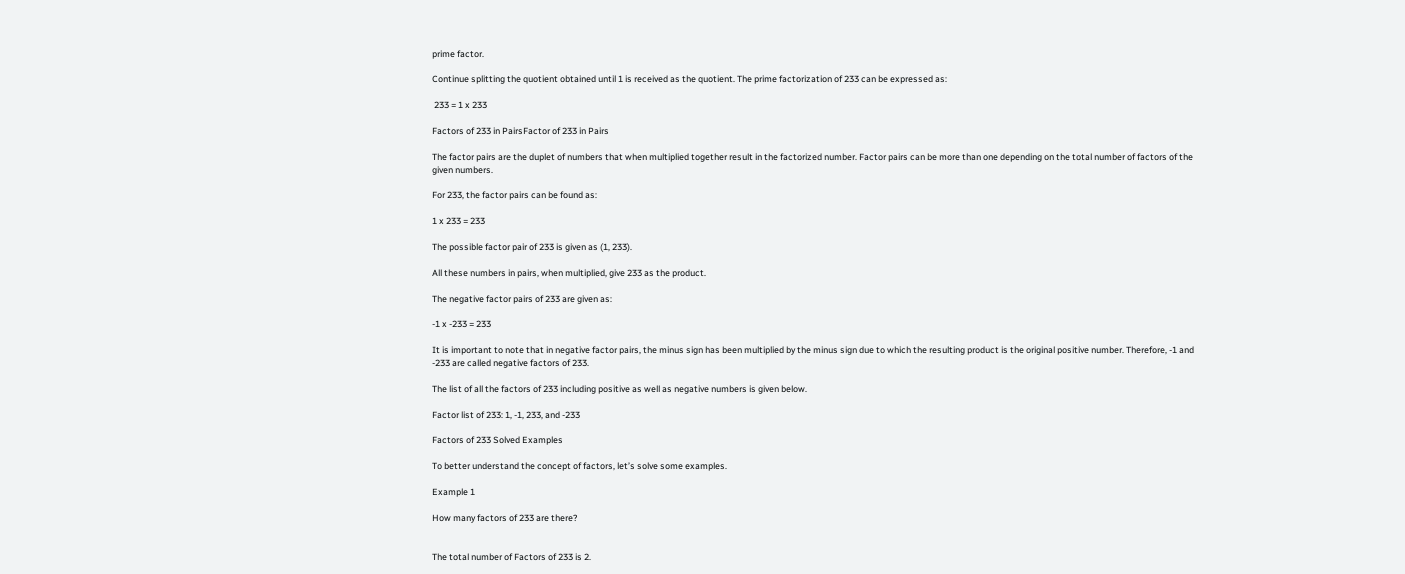prime factor.

Continue splitting the quotient obtained until 1 is received as the quotient. The prime factorization of 233 can be expressed as:

 233 = 1 x 233

Factors of 233 in PairsFactor of 233 in Pairs

The factor pairs are the duplet of numbers that when multiplied together result in the factorized number. Factor pairs can be more than one depending on the total number of factors of the given numbers.

For 233, the factor pairs can be found as:

1 x 233 = 233

The possible factor pair of 233 is given as (1, 233).

All these numbers in pairs, when multiplied, give 233 as the product.

The negative factor pairs of 233 are given as:

-1 x -233 = 233

It is important to note that in negative factor pairs, the minus sign has been multiplied by the minus sign due to which the resulting product is the original positive number. Therefore, -1 and -233 are called negative factors of 233.

The list of all the factors of 233 including positive as well as negative numbers is given below.

Factor list of 233: 1, -1, 233, and -233

Factors of 233 Solved Examples

To better understand the concept of factors, let’s solve some examples.

Example 1

How many factors of 233 are there?


The total number of Factors of 233 is 2.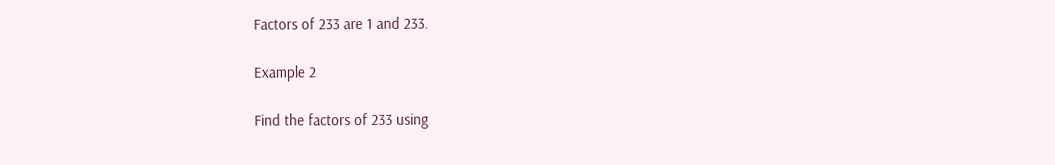Factors of 233 are 1 and 233.

Example 2

Find the factors of 233 using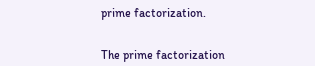prime factorization.


The prime factorization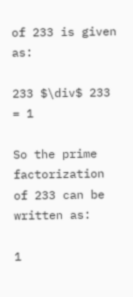of 233 is given as:

233 $\div$ 233 = 1

So the prime factorization of 233 can be written as:

1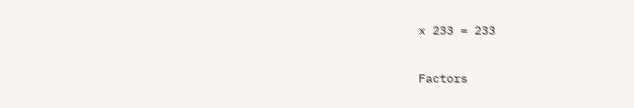x 233 = 233

Factors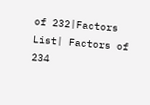of 232|Factors List| Factors of 234